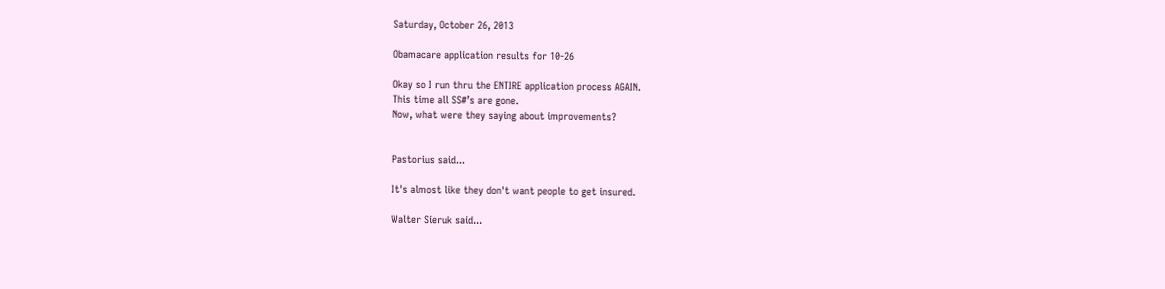Saturday, October 26, 2013

Obamacare application results for 10-26

Okay so I run thru the ENTIRE application process AGAIN.
This time all SS#’s are gone.
Now, what were they saying about improvements?


Pastorius said...

It's almost like they don't want people to get insured.

Walter Sieruk said...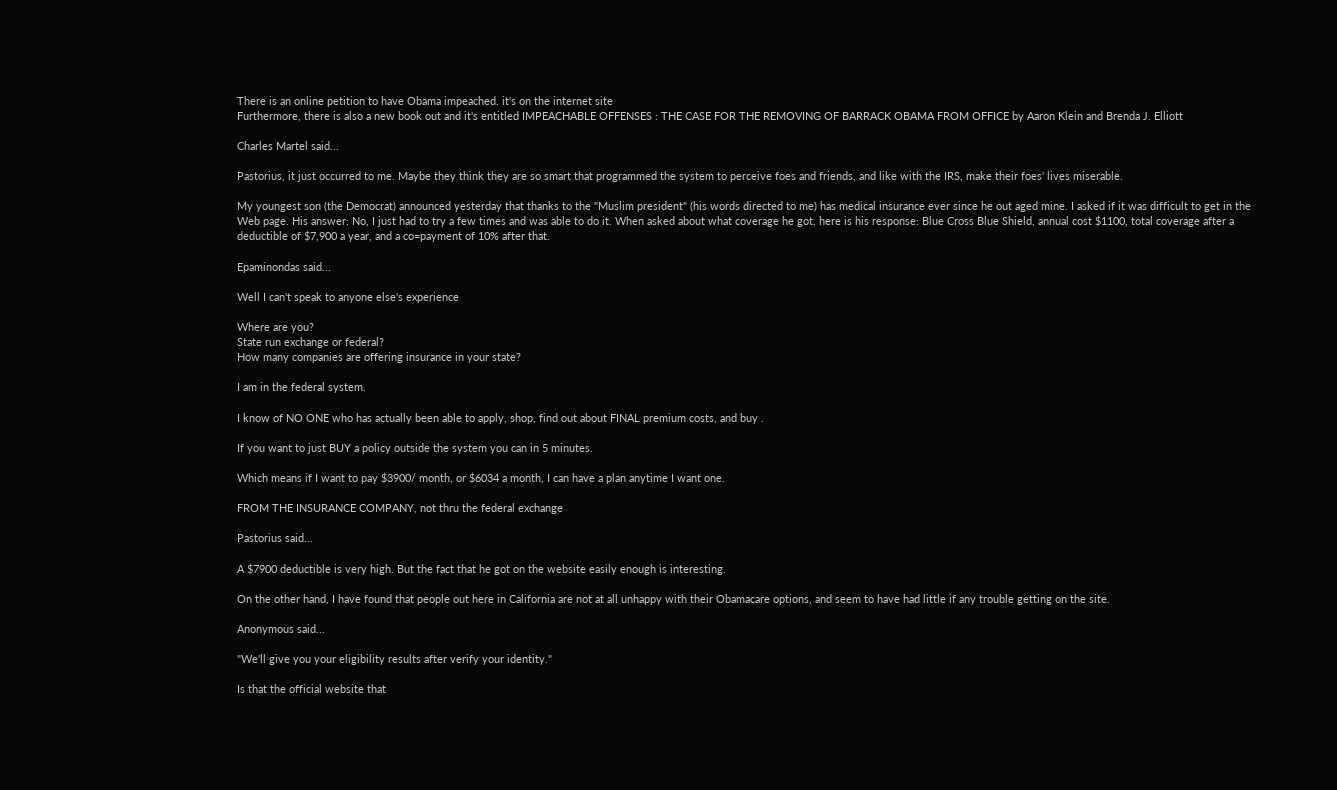There is an online petition to have Obama impeached. it's on the internet site
Furthermore, there is also a new book out and it's entitled IMPEACHABLE OFFENSES : THE CASE FOR THE REMOVING OF BARRACK OBAMA FROM OFFICE by Aaron Klein and Brenda J. Elliott

Charles Martel said...

Pastorius, it just occurred to me. Maybe they think they are so smart that programmed the system to perceive foes and friends, and like with the IRS, make their foes' lives miserable.

My youngest son (the Democrat) announced yesterday that thanks to the "Muslim president" (his words directed to me) has medical insurance ever since he out aged mine. I asked if it was difficult to get in the Web page. His answer: No, I just had to try a few times and was able to do it. When asked about what coverage he got, here is his response: Blue Cross Blue Shield, annual cost $1100, total coverage after a deductible of $7,900 a year, and a co=payment of 10% after that.

Epaminondas said...

Well I can't speak to anyone else's experience

Where are you?
State run exchange or federal?
How many companies are offering insurance in your state?

I am in the federal system.

I know of NO ONE who has actually been able to apply, shop, find out about FINAL premium costs, and buy .

If you want to just BUY a policy outside the system you can in 5 minutes.

Which means if I want to pay $3900/ month, or $6034 a month, I can have a plan anytime I want one.

FROM THE INSURANCE COMPANY, not thru the federal exchange

Pastorius said...

A $7900 deductible is very high. But the fact that he got on the website easily enough is interesting.

On the other hand, I have found that people out here in California are not at all unhappy with their Obamacare options, and seem to have had little if any trouble getting on the site.

Anonymous said...

"We'll give you your eligibility results after verify your identity."

Is that the official website that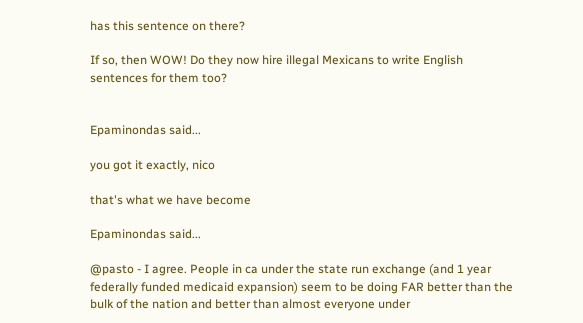has this sentence on there?

If so, then WOW! Do they now hire illegal Mexicans to write English sentences for them too?


Epaminondas said...

you got it exactly, nico

that's what we have become

Epaminondas said...

@pasto - I agree. People in ca under the state run exchange (and 1 year federally funded medicaid expansion) seem to be doing FAR better than the bulk of the nation and better than almost everyone under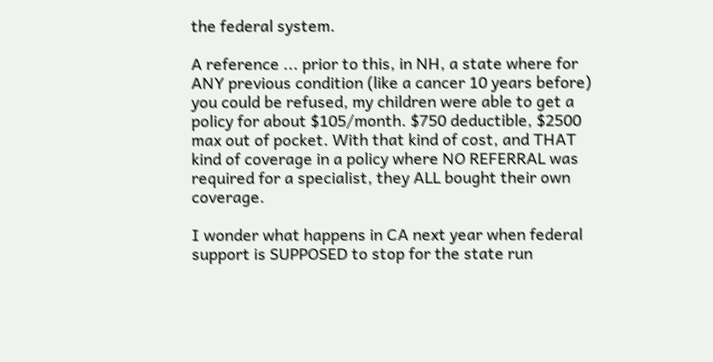the federal system.

A reference ... prior to this, in NH, a state where for ANY previous condition (like a cancer 10 years before) you could be refused, my children were able to get a policy for about $105/month. $750 deductible, $2500 max out of pocket. With that kind of cost, and THAT kind of coverage in a policy where NO REFERRAL was required for a specialist, they ALL bought their own coverage.

I wonder what happens in CA next year when federal support is SUPPOSED to stop for the state run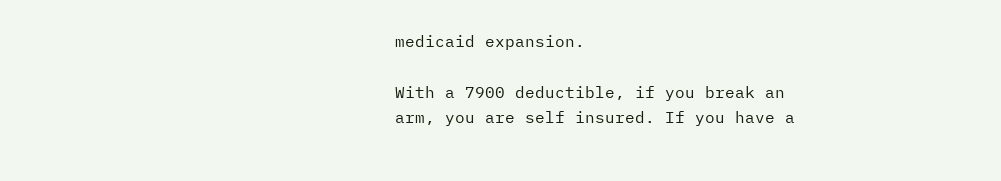medicaid expansion.

With a 7900 deductible, if you break an arm, you are self insured. If you have a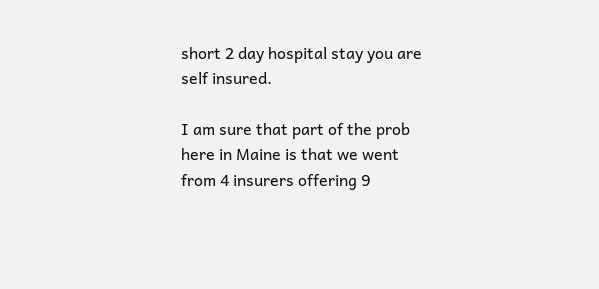short 2 day hospital stay you are self insured.

I am sure that part of the prob here in Maine is that we went from 4 insurers offering 9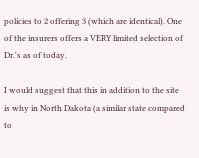policies to 2 offering 3 (which are identical). One of the insurers offers a VERY limited selection of Dr.'s as of today.

I would suggest that this in addition to the site is why in North Dakota (a similar state compared to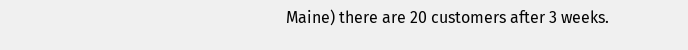Maine) there are 20 customers after 3 weeks.